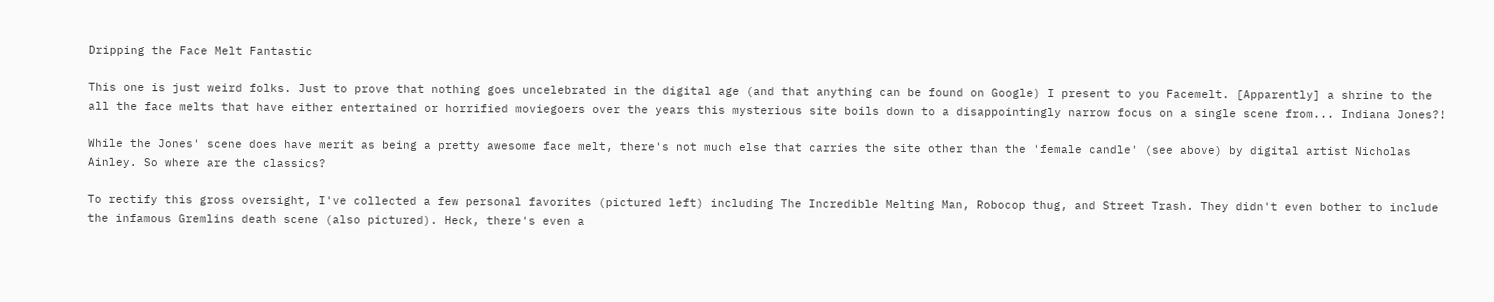Dripping the Face Melt Fantastic

This one is just weird folks. Just to prove that nothing goes uncelebrated in the digital age (and that anything can be found on Google) I present to you Facemelt. [Apparently] a shrine to the all the face melts that have either entertained or horrified moviegoers over the years this mysterious site boils down to a disappointingly narrow focus on a single scene from... Indiana Jones?!

While the Jones' scene does have merit as being a pretty awesome face melt, there's not much else that carries the site other than the 'female candle' (see above) by digital artist Nicholas Ainley. So where are the classics?

To rectify this gross oversight, I've collected a few personal favorites (pictured left) including The Incredible Melting Man, Robocop thug, and Street Trash. They didn't even bother to include the infamous Gremlins death scene (also pictured). Heck, there's even a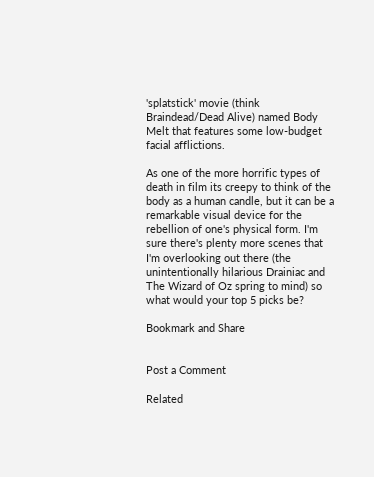'splatstick' movie (think Braindead/Dead Alive) named Body Melt that features some low-budget facial afflictions.

As one of the more horrific types of death in film its creepy to think of the body as a human candle, but it can be a remarkable visual device for the rebellion of one's physical form. I'm sure there's plenty more scenes that I'm overlooking out there (the unintentionally hilarious Drainiac and The Wizard of Oz spring to mind) so what would your top 5 picks be?

Bookmark and Share


Post a Comment

Related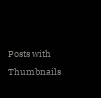Posts with Thumbnails